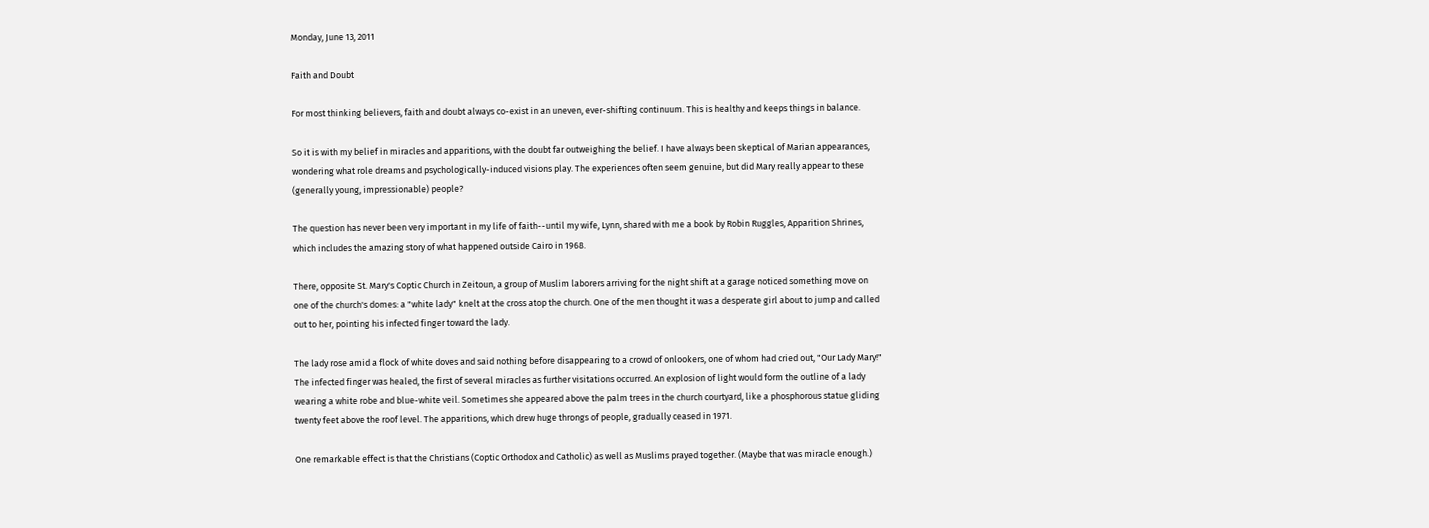Monday, June 13, 2011

Faith and Doubt

For most thinking believers, faith and doubt always co-exist in an uneven, ever-shifting continuum. This is healthy and keeps things in balance.

So it is with my belief in miracles and apparitions, with the doubt far outweighing the belief. I have always been skeptical of Marian appearances, wondering what role dreams and psychologically-induced visions play. The experiences often seem genuine, but did Mary really appear to these (generally young, impressionable) people?

The question has never been very important in my life of faith--until my wife, Lynn, shared with me a book by Robin Ruggles, Apparition Shrines, which includes the amazing story of what happened outside Cairo in 1968.

There, opposite St. Mary's Coptic Church in Zeitoun, a group of Muslim laborers arriving for the night shift at a garage noticed something move on one of the church's domes: a "white lady" knelt at the cross atop the church. One of the men thought it was a desperate girl about to jump and called out to her, pointing his infected finger toward the lady.

The lady rose amid a flock of white doves and said nothing before disappearing to a crowd of onlookers, one of whom had cried out, "Our Lady Mary!" The infected finger was healed, the first of several miracles as further visitations occurred. An explosion of light would form the outline of a lady wearing a white robe and blue-white veil. Sometimes she appeared above the palm trees in the church courtyard, like a phosphorous statue gliding twenty feet above the roof level. The apparitions, which drew huge throngs of people, gradually ceased in 1971.

One remarkable effect is that the Christians (Coptic Orthodox and Catholic) as well as Muslims prayed together. (Maybe that was miracle enough.)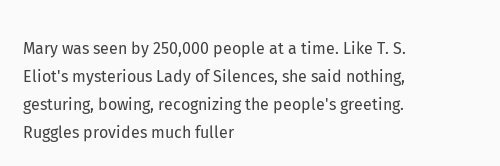Mary was seen by 250,000 people at a time. Like T. S. Eliot's mysterious Lady of Silences, she said nothing, gesturing, bowing, recognizing the people's greeting. Ruggles provides much fuller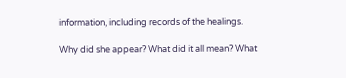information, including records of the healings.

Why did she appear? What did it all mean? What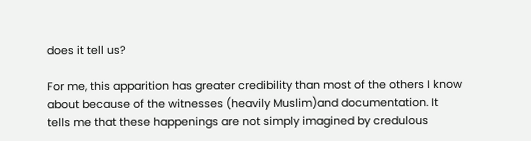does it tell us?

For me, this apparition has greater credibility than most of the others I know about because of the witnesses (heavily Muslim)and documentation. It tells me that these happenings are not simply imagined by credulous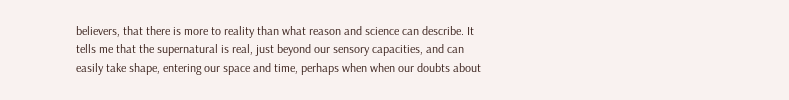believers, that there is more to reality than what reason and science can describe. It tells me that the supernatural is real, just beyond our sensory capacities, and can easily take shape, entering our space and time, perhaps when when our doubts about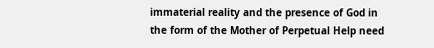immaterial reality and the presence of God in the form of the Mother of Perpetual Help need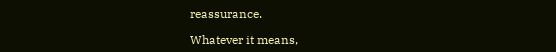reassurance.

Whatever it means,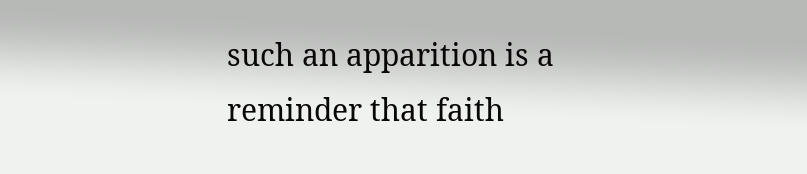such an apparition is a reminder that faith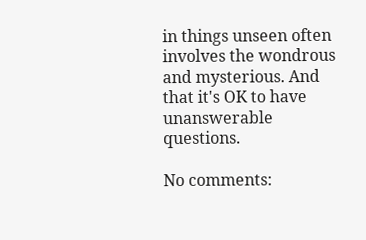in things unseen often involves the wondrous and mysterious. And that it's OK to have unanswerable questions.

No comments: